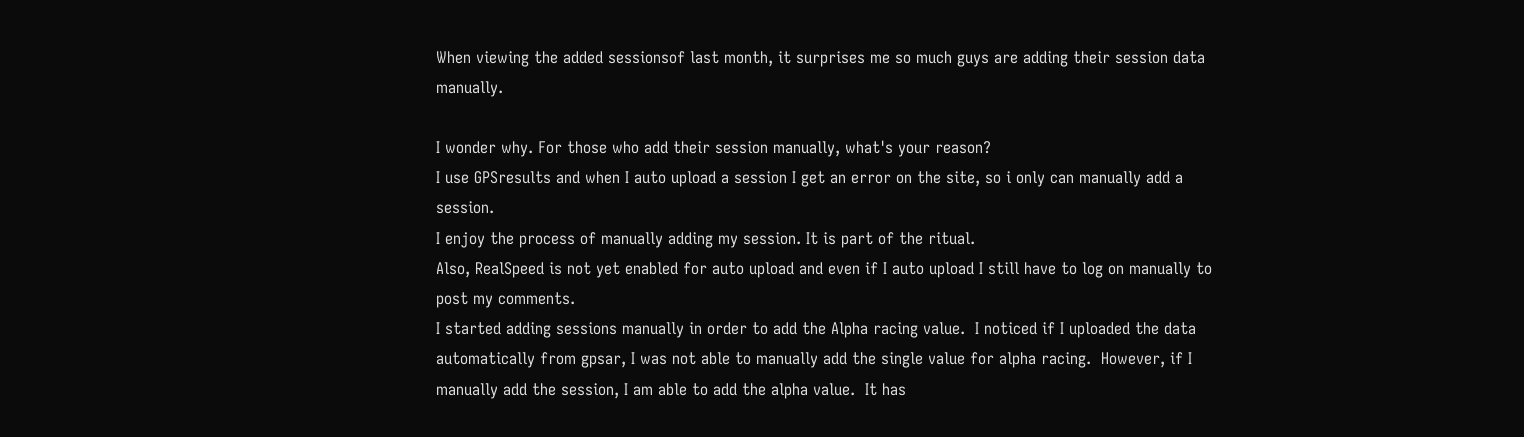When viewing the added sessionsof last month, it surprises me so much guys are adding their session data manually.

I wonder why. For those who add their session manually, what's your reason?
I use GPSresults and when I auto upload a session I get an error on the site, so i only can manually add a session.
I enjoy the process of manually adding my session. It is part of the ritual.
Also, RealSpeed is not yet enabled for auto upload and even if I auto upload I still have to log on manually to post my comments.
I started adding sessions manually in order to add the Alpha racing value.  I noticed if I uploaded the data automatically from gpsar, I was not able to manually add the single value for alpha racing.  However, if I manually add the session, I am able to add the alpha value.  It has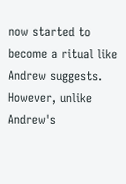now started to become a ritual like Andrew suggests.  However, unlike Andrew's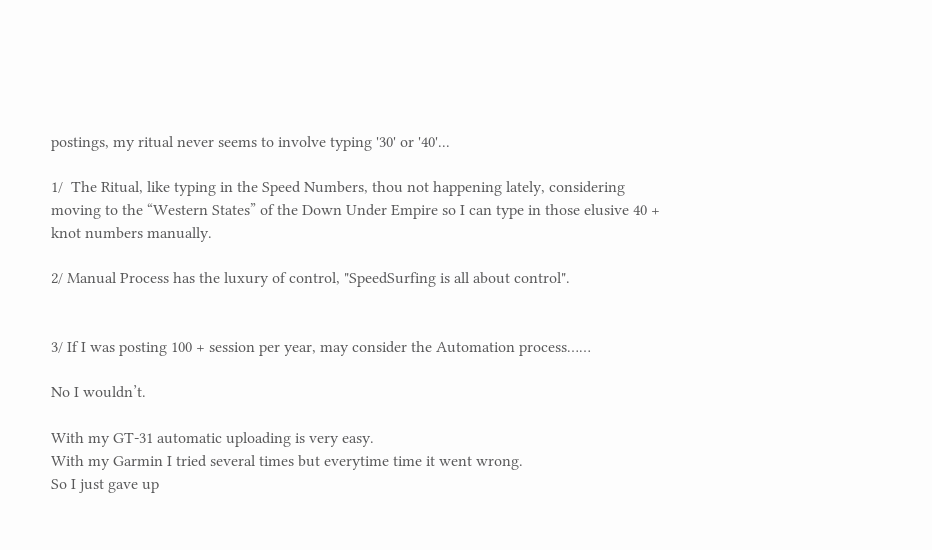postings, my ritual never seems to involve typing '30' or '40'...

1/  The Ritual, like typing in the Speed Numbers, thou not happening lately, considering moving to the “Western States” of the Down Under Empire so I can type in those elusive 40 + knot numbers manually.

2/ Manual Process has the luxury of control, "SpeedSurfing is all about control".


3/ If I was posting 100 + session per year, may consider the Automation process……

No I wouldn’t.

With my GT-31 automatic uploading is very easy.
With my Garmin I tried several times but everytime time it went wrong.
So I just gave up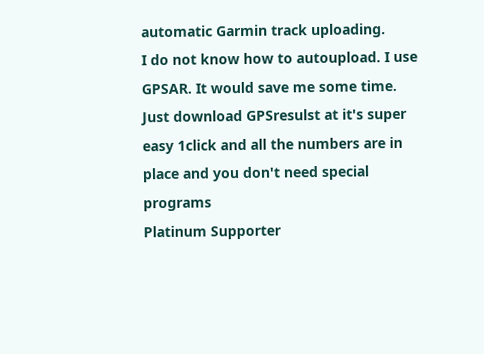automatic Garmin track uploading.
I do not know how to autoupload. I use GPSAR. It would save me some time.
Just download GPSresulst at it's super easy 1click and all the numbers are in place and you don't need special programs
Platinum Supporter